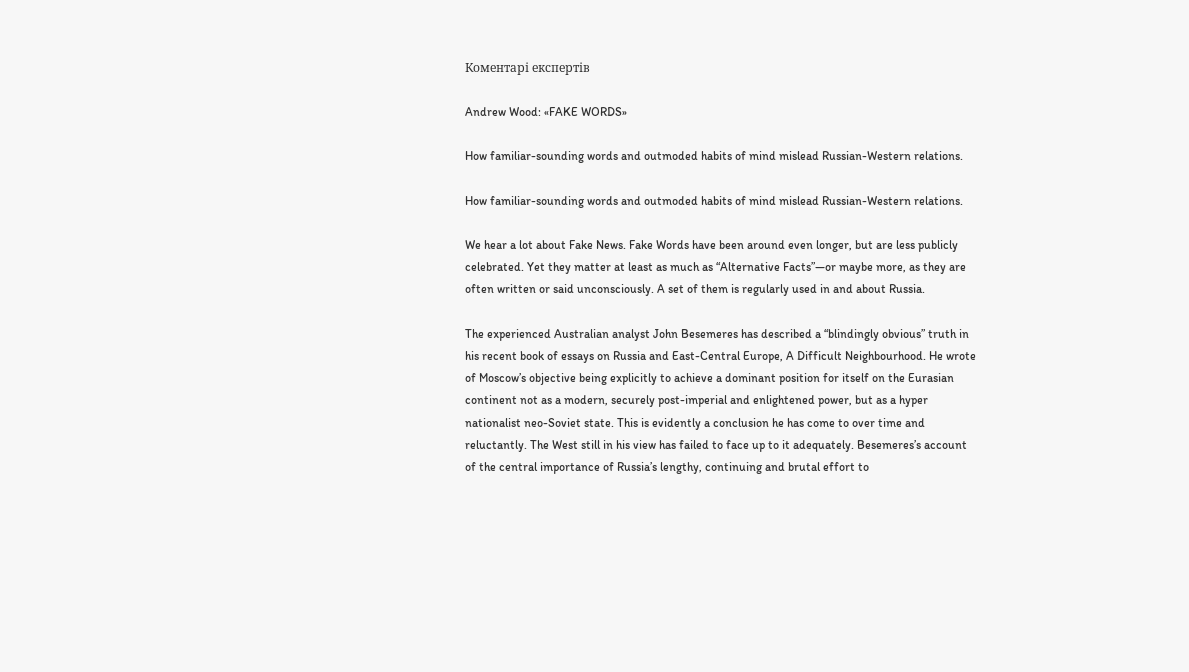Коментарі експертів

Andrew Wood: «FAKE WORDS»

How familiar-sounding words and outmoded habits of mind mislead Russian-Western relations.

How familiar-sounding words and outmoded habits of mind mislead Russian-Western relations.

We hear a lot about Fake News. Fake Words have been around even longer, but are less publicly celebrated. Yet they matter at least as much as “Alternative Facts”—or maybe more, as they are often written or said unconsciously. A set of them is regularly used in and about Russia.

The experienced Australian analyst John Besemeres has described a “blindingly obvious” truth in his recent book of essays on Russia and East-Central Europe, A Difficult Neighbourhood. He wrote of Moscow’s objective being explicitly to achieve a dominant position for itself on the Eurasian continent not as a modern, securely post-imperial and enlightened power, but as a hyper nationalist neo-Soviet state. This is evidently a conclusion he has come to over time and reluctantly. The West still in his view has failed to face up to it adequately. Besemeres’s account of the central importance of Russia’s lengthy, continuing and brutal effort to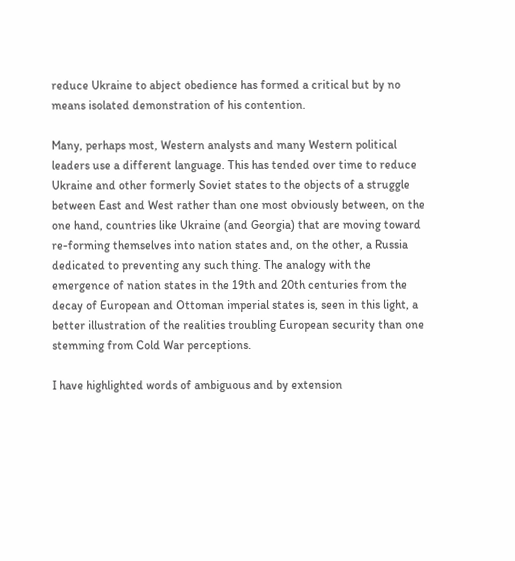reduce Ukraine to abject obedience has formed a critical but by no means isolated demonstration of his contention.

Many, perhaps most, Western analysts and many Western political leaders use a different language. This has tended over time to reduce Ukraine and other formerly Soviet states to the objects of a struggle between East and West rather than one most obviously between, on the one hand, countries like Ukraine (and Georgia) that are moving toward re-forming themselves into nation states and, on the other, a Russia dedicated to preventing any such thing. The analogy with the emergence of nation states in the 19th and 20th centuries from the decay of European and Ottoman imperial states is, seen in this light, a better illustration of the realities troubling European security than one stemming from Cold War perceptions.

I have highlighted words of ambiguous and by extension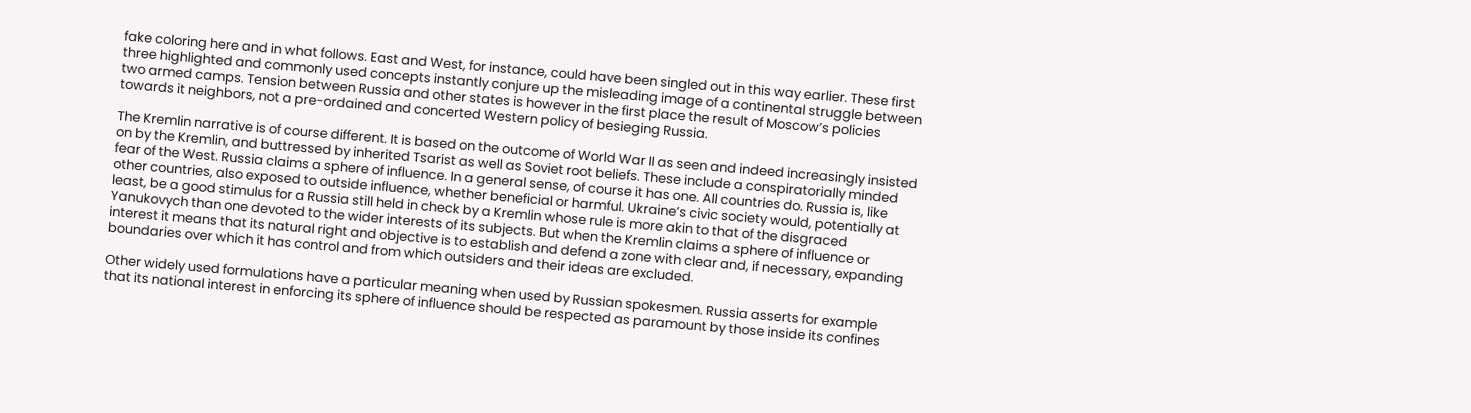fake coloring here and in what follows. East and West, for instance, could have been singled out in this way earlier. These first three highlighted and commonly used concepts instantly conjure up the misleading image of a continental struggle between two armed camps. Tension between Russia and other states is however in the first place the result of Moscow’s policies towards it neighbors, not a pre-ordained and concerted Western policy of besieging Russia.

The Kremlin narrative is of course different. It is based on the outcome of World War II as seen and indeed increasingly insisted on by the Kremlin, and buttressed by inherited Tsarist as well as Soviet root beliefs. These include a conspiratorially minded fear of the West. Russia claims a sphere of influence. In a general sense, of course it has one. All countries do. Russia is, like other countries, also exposed to outside influence, whether beneficial or harmful. Ukraine’s civic society would, potentially at least, be a good stimulus for a Russia still held in check by a Kremlin whose rule is more akin to that of the disgraced Yanukovych than one devoted to the wider interests of its subjects. But when the Kremlin claims a sphere of influence or interest it means that its natural right and objective is to establish and defend a zone with clear and, if necessary, expanding boundaries over which it has control and from which outsiders and their ideas are excluded.

Other widely used formulations have a particular meaning when used by Russian spokesmen. Russia asserts for example that its national interest in enforcing its sphere of influence should be respected as paramount by those inside its confines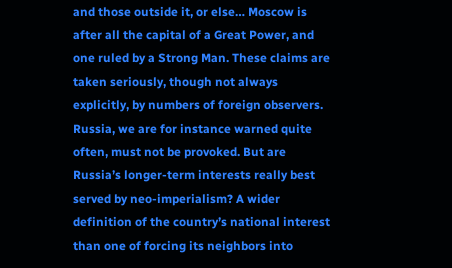and those outside it, or else… Moscow is after all the capital of a Great Power, and one ruled by a Strong Man. These claims are taken seriously, though not always explicitly, by numbers of foreign observers. Russia, we are for instance warned quite often, must not be provoked. But are Russia’s longer-term interests really best served by neo-imperialism? A wider definition of the country’s national interest than one of forcing its neighbors into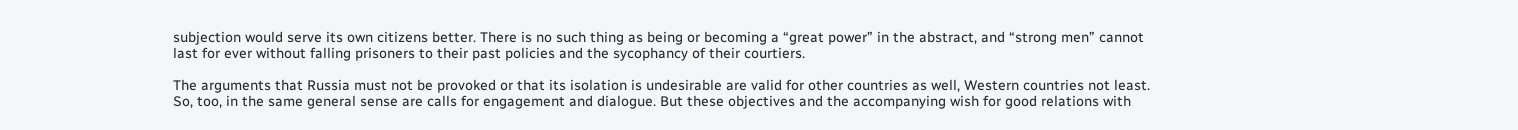subjection would serve its own citizens better. There is no such thing as being or becoming a “great power” in the abstract, and “strong men” cannot last for ever without falling prisoners to their past policies and the sycophancy of their courtiers.

The arguments that Russia must not be provoked or that its isolation is undesirable are valid for other countries as well, Western countries not least. So, too, in the same general sense are calls for engagement and dialogue. But these objectives and the accompanying wish for good relations with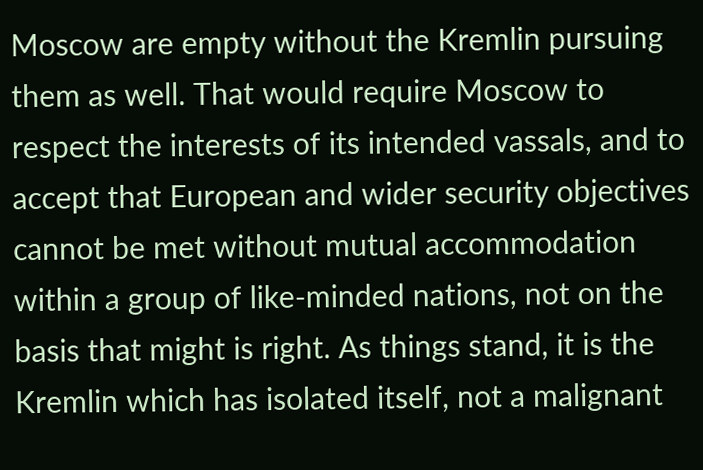Moscow are empty without the Kremlin pursuing them as well. That would require Moscow to respect the interests of its intended vassals, and to accept that European and wider security objectives cannot be met without mutual accommodation within a group of like-minded nations, not on the basis that might is right. As things stand, it is the Kremlin which has isolated itself, not a malignant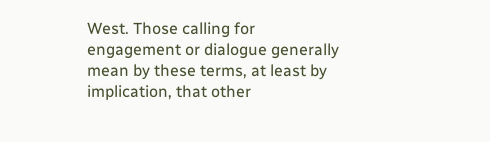West. Those calling for engagement or dialogue generally mean by these terms, at least by implication, that other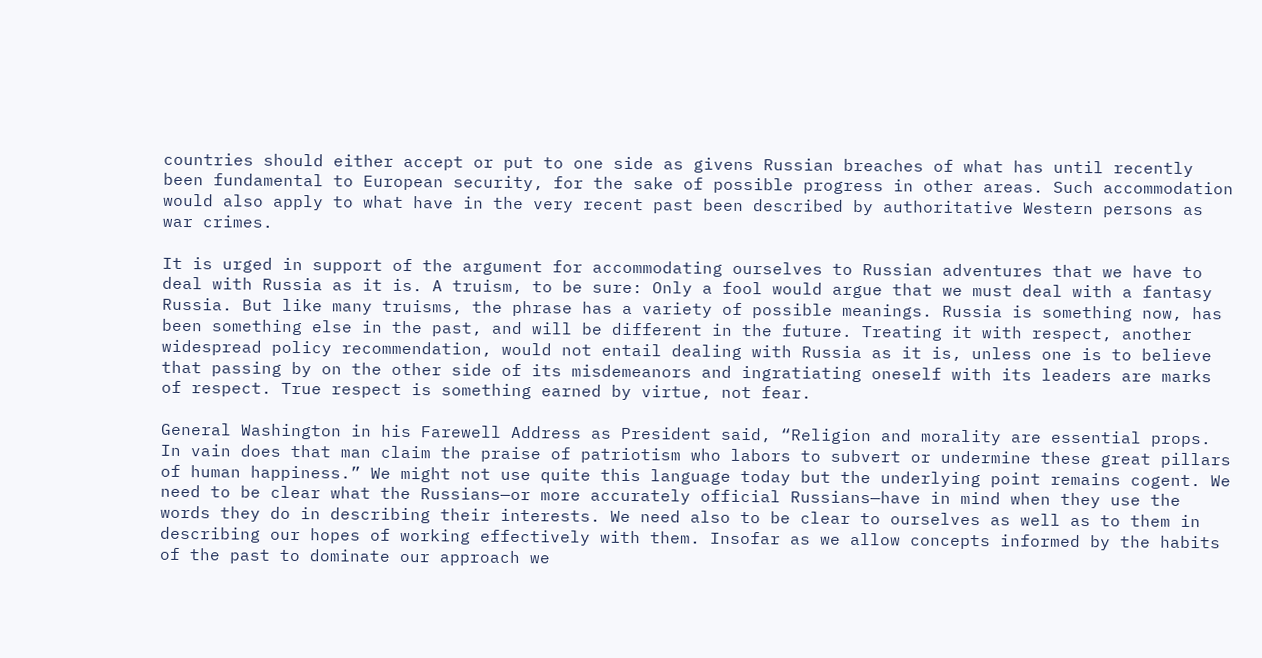countries should either accept or put to one side as givens Russian breaches of what has until recently been fundamental to European security, for the sake of possible progress in other areas. Such accommodation would also apply to what have in the very recent past been described by authoritative Western persons as war crimes.

It is urged in support of the argument for accommodating ourselves to Russian adventures that we have to deal with Russia as it is. A truism, to be sure: Only a fool would argue that we must deal with a fantasy Russia. But like many truisms, the phrase has a variety of possible meanings. Russia is something now, has been something else in the past, and will be different in the future. Treating it with respect, another widespread policy recommendation, would not entail dealing with Russia as it is, unless one is to believe that passing by on the other side of its misdemeanors and ingratiating oneself with its leaders are marks of respect. True respect is something earned by virtue, not fear.

General Washington in his Farewell Address as President said, “Religion and morality are essential props. In vain does that man claim the praise of patriotism who labors to subvert or undermine these great pillars of human happiness.” We might not use quite this language today but the underlying point remains cogent. We need to be clear what the Russians—or more accurately official Russians—have in mind when they use the words they do in describing their interests. We need also to be clear to ourselves as well as to them in describing our hopes of working effectively with them. Insofar as we allow concepts informed by the habits of the past to dominate our approach we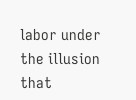labor under the illusion that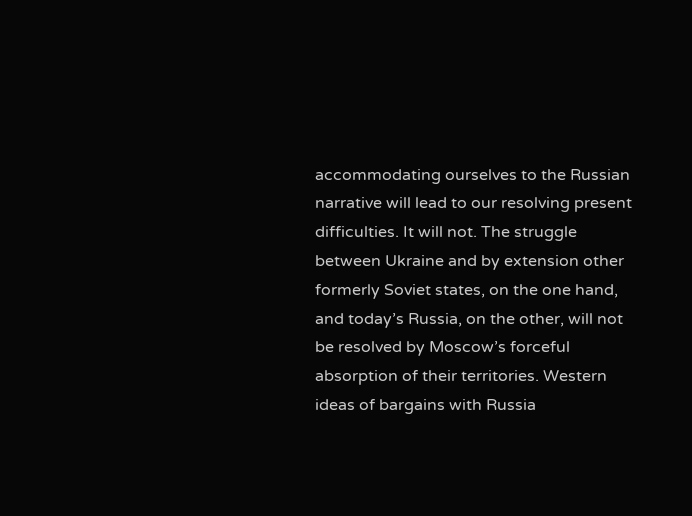accommodating ourselves to the Russian narrative will lead to our resolving present difficulties. It will not. The struggle between Ukraine and by extension other formerly Soviet states, on the one hand, and today’s Russia, on the other, will not be resolved by Moscow’s forceful absorption of their territories. Western ideas of bargains with Russia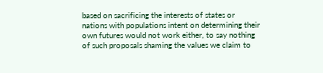based on sacrificing the interests of states or nations with populations intent on determining their own futures would not work either, to say nothing of such proposals shaming the values we claim to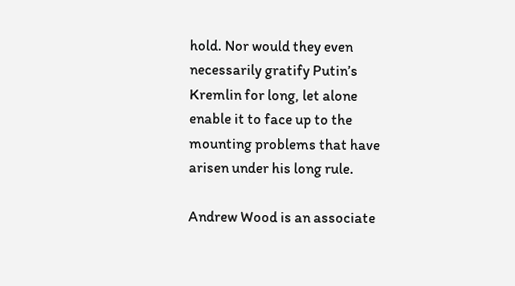hold. Nor would they even necessarily gratify Putin’s Kremlin for long, let alone enable it to face up to the mounting problems that have arisen under his long rule.

Andrew Wood is an associate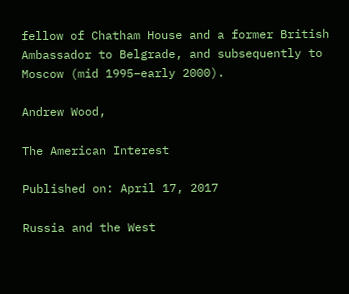fellow of Chatham House and a former British Ambassador to Belgrade, and subsequently to Moscow (mid 1995–early 2000).

Andrew Wood,

The American Interest

Published on: April 17, 2017

Russia and the West